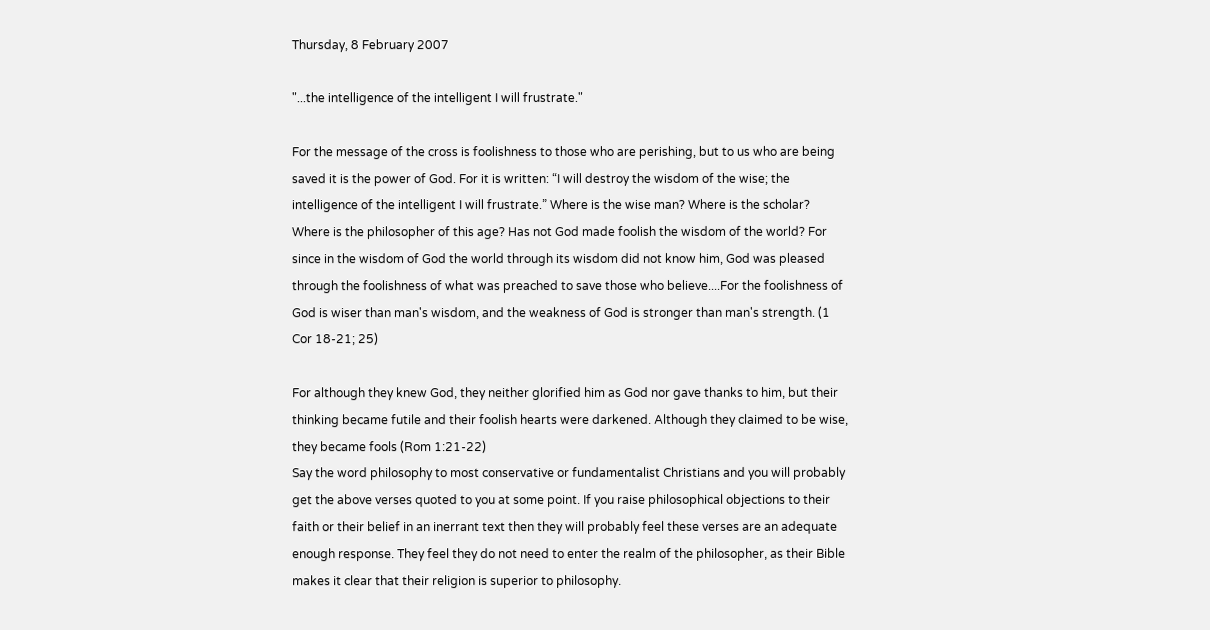Thursday, 8 February 2007

"...the intelligence of the intelligent I will frustrate."

For the message of the cross is foolishness to those who are perishing, but to us who are being saved it is the power of God. For it is written: “I will destroy the wisdom of the wise; the intelligence of the intelligent I will frustrate.” Where is the wise man? Where is the scholar? Where is the philosopher of this age? Has not God made foolish the wisdom of the world? For since in the wisdom of God the world through its wisdom did not know him, God was pleased through the foolishness of what was preached to save those who believe....For the foolishness of God is wiser than man's wisdom, and the weakness of God is stronger than man's strength. (1 Cor 18-21; 25)

For although they knew God, they neither glorified him as God nor gave thanks to him, but their thinking became futile and their foolish hearts were darkened. Although they claimed to be wise, they became fools (Rom 1:21-22)
Say the word philosophy to most conservative or fundamentalist Christians and you will probably get the above verses quoted to you at some point. If you raise philosophical objections to their faith or their belief in an inerrant text then they will probably feel these verses are an adequate enough response. They feel they do not need to enter the realm of the philosopher, as their Bible makes it clear that their religion is superior to philosophy.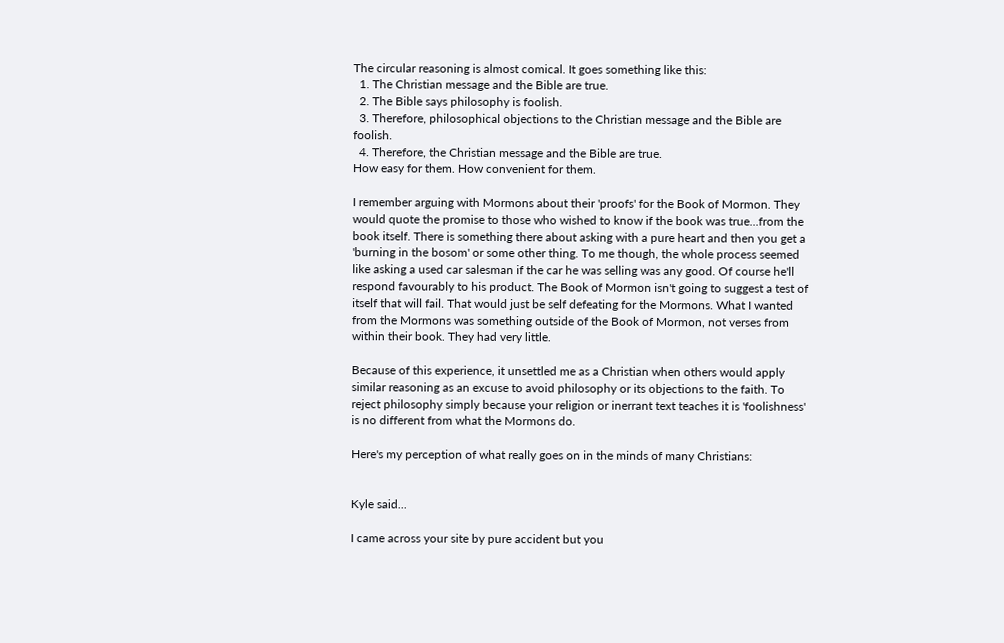The circular reasoning is almost comical. It goes something like this:
  1. The Christian message and the Bible are true.
  2. The Bible says philosophy is foolish.
  3. Therefore, philosophical objections to the Christian message and the Bible are foolish.
  4. Therefore, the Christian message and the Bible are true.
How easy for them. How convenient for them.

I remember arguing with Mormons about their 'proofs' for the Book of Mormon. They would quote the promise to those who wished to know if the book was true...from the book itself. There is something there about asking with a pure heart and then you get a 'burning in the bosom' or some other thing. To me though, the whole process seemed like asking a used car salesman if the car he was selling was any good. Of course he'll respond favourably to his product. The Book of Mormon isn't going to suggest a test of itself that will fail. That would just be self defeating for the Mormons. What I wanted from the Mormons was something outside of the Book of Mormon, not verses from within their book. They had very little.

Because of this experience, it unsettled me as a Christian when others would apply similar reasoning as an excuse to avoid philosophy or its objections to the faith. To reject philosophy simply because your religion or inerrant text teaches it is 'foolishness' is no different from what the Mormons do.

Here's my perception of what really goes on in the minds of many Christians:


Kyle said...

I came across your site by pure accident but you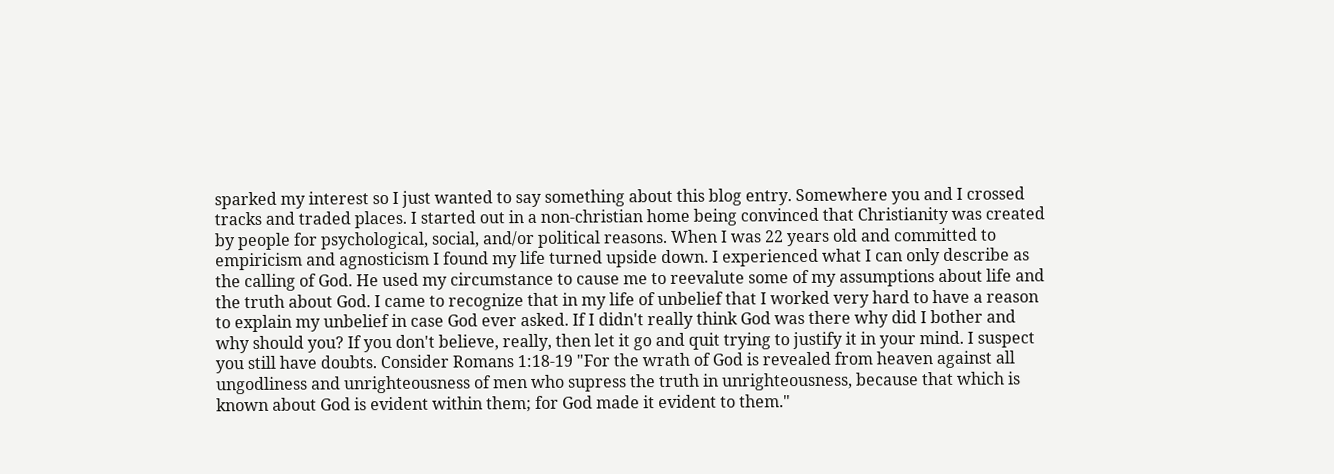sparked my interest so I just wanted to say something about this blog entry. Somewhere you and I crossed tracks and traded places. I started out in a non-christian home being convinced that Christianity was created by people for psychological, social, and/or political reasons. When I was 22 years old and committed to empiricism and agnosticism I found my life turned upside down. I experienced what I can only describe as the calling of God. He used my circumstance to cause me to reevalute some of my assumptions about life and the truth about God. I came to recognize that in my life of unbelief that I worked very hard to have a reason to explain my unbelief in case God ever asked. If I didn't really think God was there why did I bother and why should you? If you don't believe, really, then let it go and quit trying to justify it in your mind. I suspect you still have doubts. Consider Romans 1:18-19 "For the wrath of God is revealed from heaven against all ungodliness and unrighteousness of men who supress the truth in unrighteousness, because that which is known about God is evident within them; for God made it evident to them."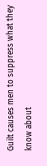Guilt causes men to suppress what they know about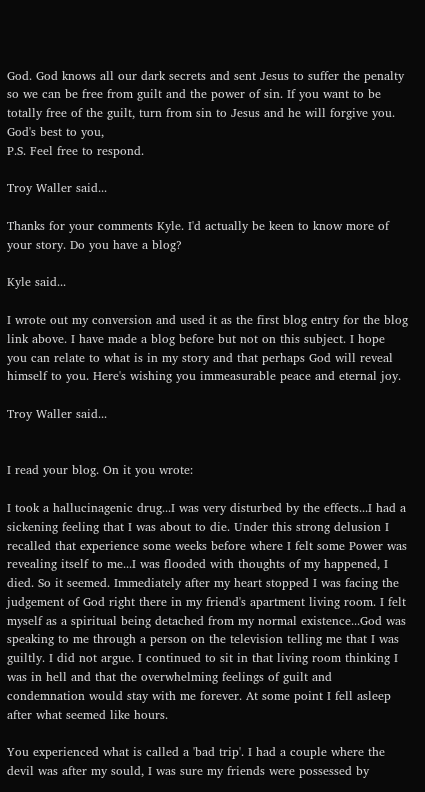God. God knows all our dark secrets and sent Jesus to suffer the penalty so we can be free from guilt and the power of sin. If you want to be totally free of the guilt, turn from sin to Jesus and he will forgive you.
God's best to you,
P.S. Feel free to respond.

Troy Waller said...

Thanks for your comments Kyle. I'd actually be keen to know more of your story. Do you have a blog?

Kyle said...

I wrote out my conversion and used it as the first blog entry for the blog link above. I have made a blog before but not on this subject. I hope you can relate to what is in my story and that perhaps God will reveal himself to you. Here's wishing you immeasurable peace and eternal joy.

Troy Waller said...


I read your blog. On it you wrote:

I took a hallucinagenic drug...I was very disturbed by the effects...I had a sickening feeling that I was about to die. Under this strong delusion I recalled that experience some weeks before where I felt some Power was revealing itself to me...I was flooded with thoughts of my happened, I died. So it seemed. Immediately after my heart stopped I was facing the judgement of God right there in my friend's apartment living room. I felt myself as a spiritual being detached from my normal existence...God was speaking to me through a person on the television telling me that I was guiltly. I did not argue. I continued to sit in that living room thinking I was in hell and that the overwhelming feelings of guilt and condemnation would stay with me forever. At some point I fell asleep after what seemed like hours.

You experienced what is called a 'bad trip'. I had a couple where the devil was after my sould, I was sure my friends were possessed by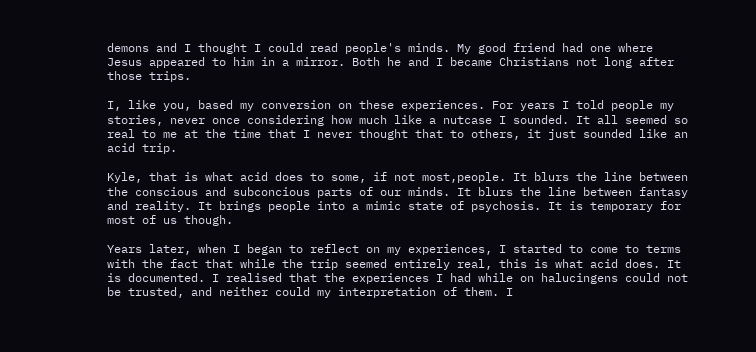demons and I thought I could read people's minds. My good friend had one where Jesus appeared to him in a mirror. Both he and I became Christians not long after those trips.

I, like you, based my conversion on these experiences. For years I told people my stories, never once considering how much like a nutcase I sounded. It all seemed so real to me at the time that I never thought that to others, it just sounded like an acid trip.

Kyle, that is what acid does to some, if not most,people. It blurs the line between the conscious and subconcious parts of our minds. It blurs the line between fantasy and reality. It brings people into a mimic state of psychosis. It is temporary for most of us though.

Years later, when I began to reflect on my experiences, I started to come to terms with the fact that while the trip seemed entirely real, this is what acid does. It is documented. I realised that the experiences I had while on halucingens could not be trusted, and neither could my interpretation of them. I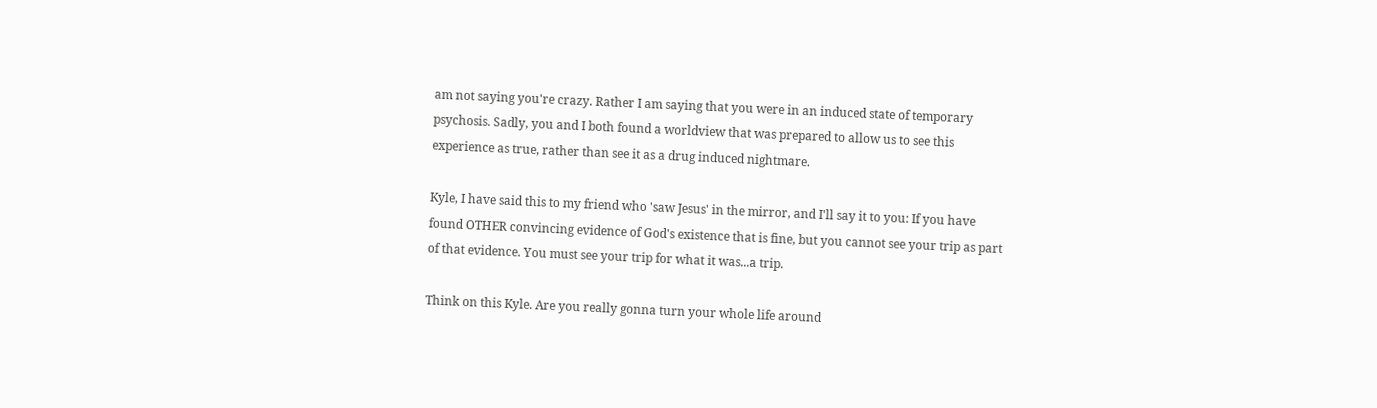am not saying you're crazy. Rather I am saying that you were in an induced state of temporary psychosis. Sadly, you and I both found a worldview that was prepared to allow us to see this experience as true, rather than see it as a drug induced nightmare.

Kyle, I have said this to my friend who 'saw Jesus' in the mirror, and I'll say it to you: If you have found OTHER convincing evidence of God's existence that is fine, but you cannot see your trip as part of that evidence. You must see your trip for what it was...a trip.

Think on this Kyle. Are you really gonna turn your whole life around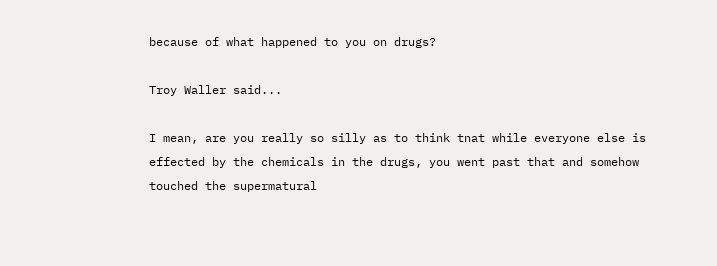because of what happened to you on drugs?

Troy Waller said...

I mean, are you really so silly as to think tnat while everyone else is effected by the chemicals in the drugs, you went past that and somehow touched the supermatural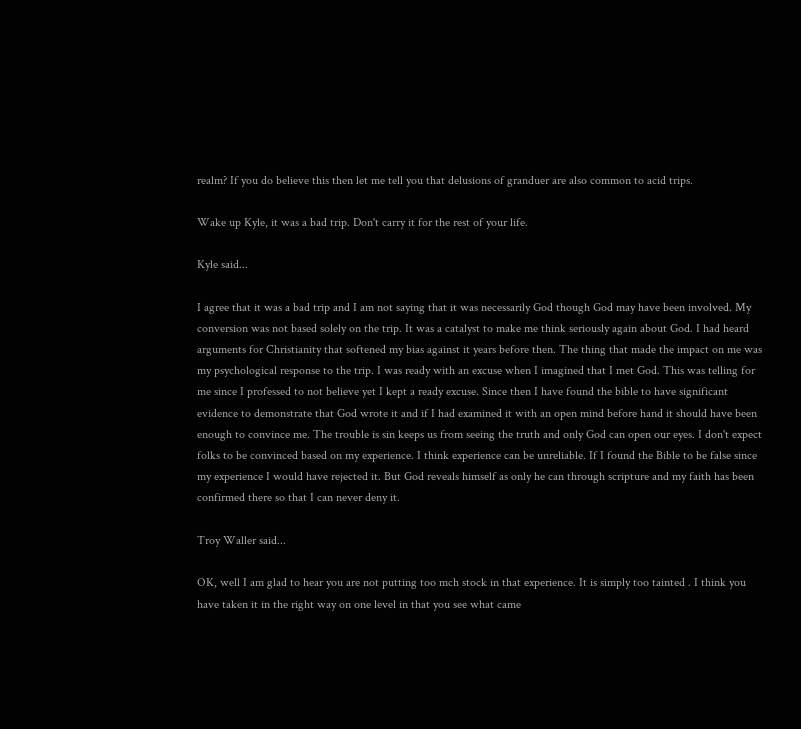realm? If you do believe this then let me tell you that delusions of granduer are also common to acid trips.

Wake up Kyle, it was a bad trip. Don't carry it for the rest of your life.

Kyle said...

I agree that it was a bad trip and I am not saying that it was necessarily God though God may have been involved. My conversion was not based solely on the trip. It was a catalyst to make me think seriously again about God. I had heard arguments for Christianity that softened my bias against it years before then. The thing that made the impact on me was my psychological response to the trip. I was ready with an excuse when I imagined that I met God. This was telling for me since I professed to not believe yet I kept a ready excuse. Since then I have found the bible to have significant evidence to demonstrate that God wrote it and if I had examined it with an open mind before hand it should have been enough to convince me. The trouble is sin keeps us from seeing the truth and only God can open our eyes. I don't expect folks to be convinced based on my experience. I think experience can be unreliable. If I found the Bible to be false since my experience I would have rejected it. But God reveals himself as only he can through scripture and my faith has been confirmed there so that I can never deny it.

Troy Waller said...

OK, well I am glad to hear you are not putting too mch stock in that experience. It is simply too tainted . I think you have taken it in the right way on one level in that you see what came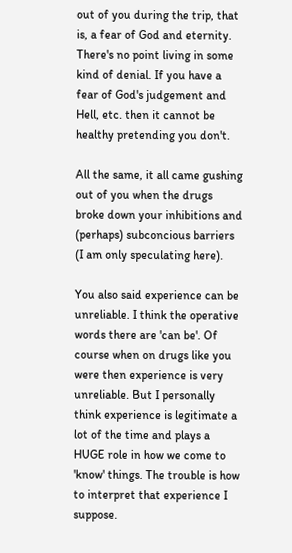out of you during the trip, that is, a fear of God and eternity. There's no point living in some kind of denial. If you have a fear of God's judgement and Hell, etc. then it cannot be healthy pretending you don't.

All the same, it all came gushing out of you when the drugs broke down your inhibitions and (perhaps) subconcious barriers (I am only speculating here).

You also said experience can be unreliable. I think the operative words there are 'can be'. Of course when on drugs like you were then experience is very unreliable. But I personally think experience is legitimate a lot of the time and plays a HUGE role in how we come to 'know' things. The trouble is how to interpret that experience I suppose.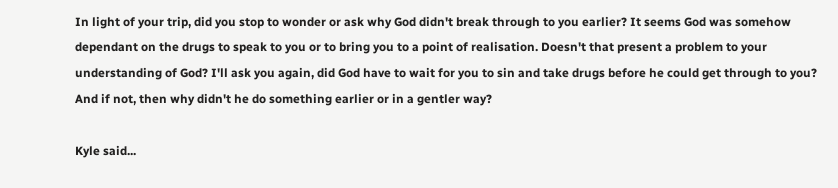In light of your trip, did you stop to wonder or ask why God didn't break through to you earlier? It seems God was somehow dependant on the drugs to speak to you or to bring you to a point of realisation. Doesn't that present a problem to your understanding of God? I'll ask you again, did God have to wait for you to sin and take drugs before he could get through to you? And if not, then why didn't he do something earlier or in a gentler way?

Kyle said...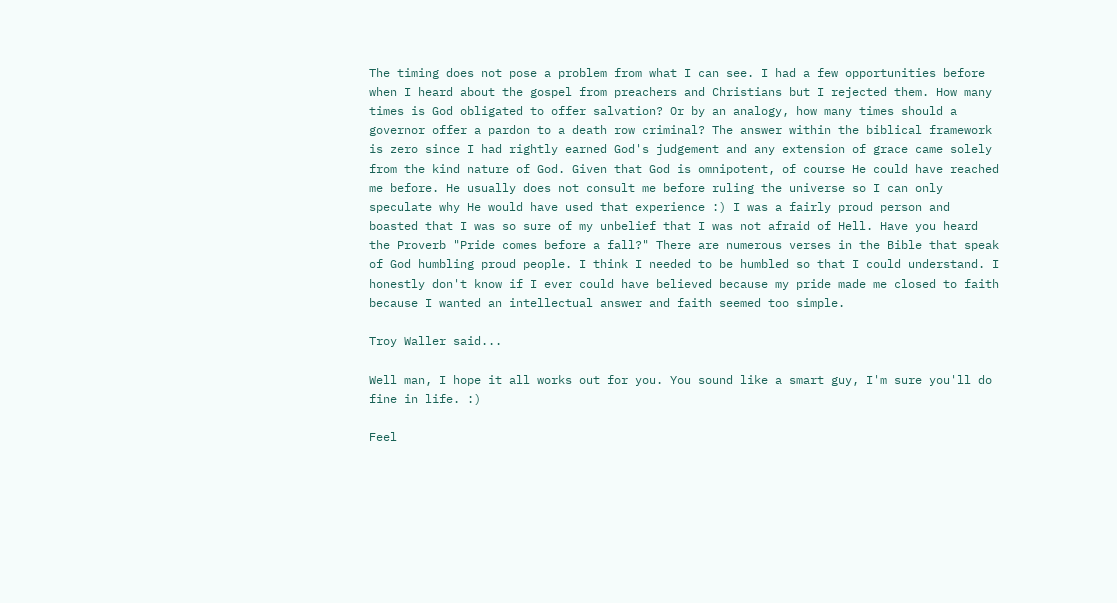The timing does not pose a problem from what I can see. I had a few opportunities before when I heard about the gospel from preachers and Christians but I rejected them. How many times is God obligated to offer salvation? Or by an analogy, how many times should a governor offer a pardon to a death row criminal? The answer within the biblical framework is zero since I had rightly earned God's judgement and any extension of grace came solely from the kind nature of God. Given that God is omnipotent, of course He could have reached me before. He usually does not consult me before ruling the universe so I can only speculate why He would have used that experience :) I was a fairly proud person and boasted that I was so sure of my unbelief that I was not afraid of Hell. Have you heard the Proverb "Pride comes before a fall?" There are numerous verses in the Bible that speak of God humbling proud people. I think I needed to be humbled so that I could understand. I honestly don't know if I ever could have believed because my pride made me closed to faith because I wanted an intellectual answer and faith seemed too simple.

Troy Waller said...

Well man, I hope it all works out for you. You sound like a smart guy, I'm sure you'll do fine in life. :)

Feel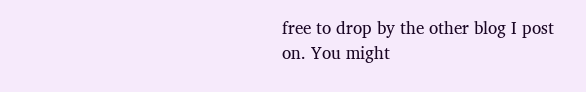free to drop by the other blog I post on. You might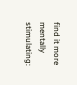find it more mentally stimulating: